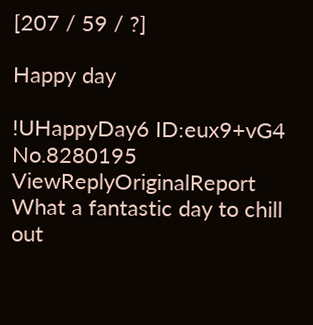[207 / 59 / ?]

Happy day

!UHappyDay6 ID:eux9+vG4 No.8280195 ViewReplyOriginalReport
What a fantastic day to chill out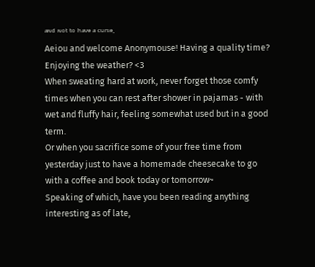ᵃᶰᵈ ᶰᵒᵗ ᵗᵒ ʰᵃᵛᵉ ᵃ ᶜᵘʳˢᵉ⋅
Aeiou and welcome Anonymouse! Having a quality time? Enjoying the weather? <3
When sweating hard at work, never forget those comfy times when you can rest after shower in pajamas - with wet and fluffy hair, feeling somewhat used but in a good term.
Or when you sacrifice some of your free time from yesterday just to have a homemade cheesecake to go with a coffee and book today or tomorrow~
Speaking of which, have you been reading anything interesting as of late,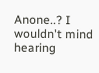Anone..? I wouldn't mind hearing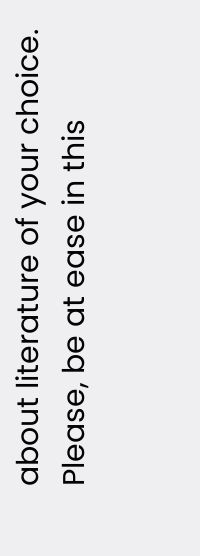about literature of your choice.
Please, be at ease in this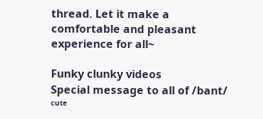thread. Let it make a comfortable and pleasant experience for all~

Funky clunky videos
Special message to all of /bant/
ᶜᵘᵗᵉ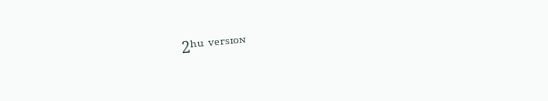2ʰᵘ ᵛᵉʳˢᶦᵒᶰ